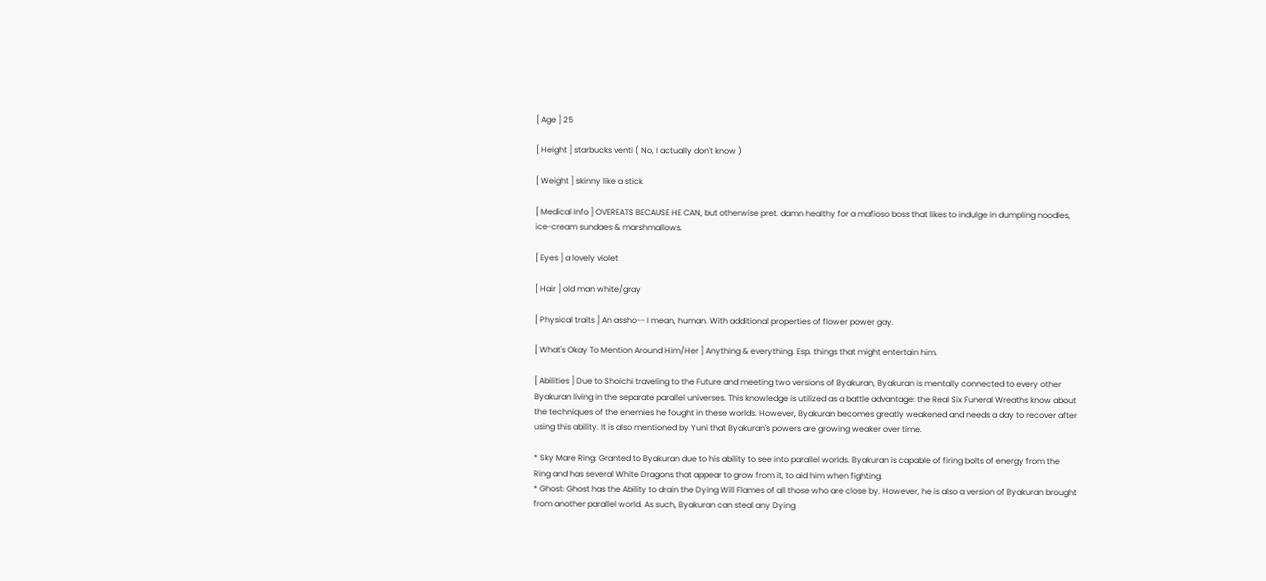[ Age ] 25

[ Height ] starbucks venti ( No, I actually don't know )

[ Weight ] skinny like a stick

[ Medical Info ] OVEREATS BECAUSE HE CAN, but otherwise pret. damn healthy for a mafioso boss that likes to indulge in dumpling noodles, ice-cream sundaes & marshmallows.

[ Eyes ] a lovely violet

[ Hair ] old man white/gray

[ Physical traits ] An assho-- I mean, human. With additional properties of flower power gay.

[ What's Okay To Mention Around Him/Her ] Anything & everything. Esp. things that might entertain him.

[ Abilities ] Due to Shoichi traveling to the Future and meeting two versions of Byakuran, Byakuran is mentally connected to every other Byakuran living in the separate parallel universes. This knowledge is utilized as a battle advantage: the Real Six Funeral Wreaths know about the techniques of the enemies he fought in these worlds. However, Byakuran becomes greatly weakened and needs a day to recover after using this ability. It is also mentioned by Yuni that Byakuran's powers are growing weaker over time.

* Sky Mare Ring: Granted to Byakuran due to his ability to see into parallel worlds. Byakuran is capable of firing bolts of energy from the Ring and has several White Dragons that appear to grow from it, to aid him when fighting.
* Ghost: Ghost has the Ability to drain the Dying Will Flames of all those who are close by. However, he is also a version of Byakuran brought from another parallel world. As such, Byakuran can steal any Dying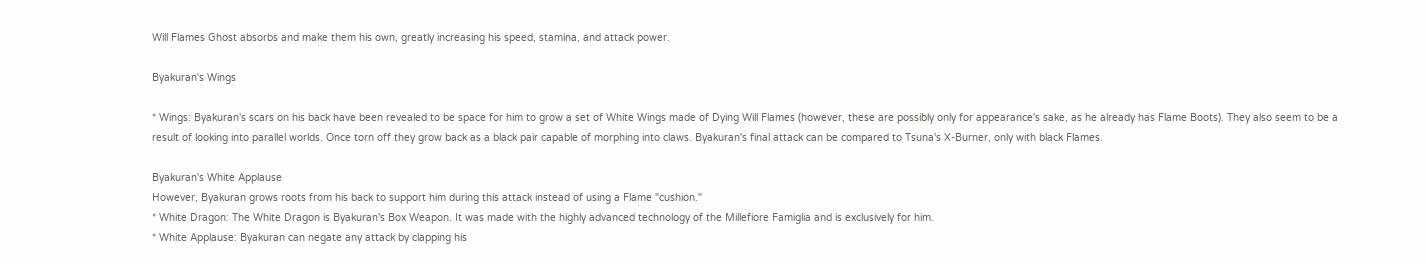Will Flames Ghost absorbs and make them his own, greatly increasing his speed, stamina, and attack power.

Byakuran's Wings

* Wings: Byakuran's scars on his back have been revealed to be space for him to grow a set of White Wings made of Dying Will Flames (however, these are possibly only for appearance's sake, as he already has Flame Boots). They also seem to be a result of looking into parallel worlds. Once torn off they grow back as a black pair capable of morphing into claws. Byakuran's final attack can be compared to Tsuna's X-Burner, only with black Flames.

Byakuran's White Applause
However, Byakuran grows roots from his back to support him during this attack instead of using a Flame "cushion."
* White Dragon: The White Dragon is Byakuran's Box Weapon. It was made with the highly advanced technology of the Millefiore Famiglia and is exclusively for him.
* White Applause: Byakuran can negate any attack by clapping his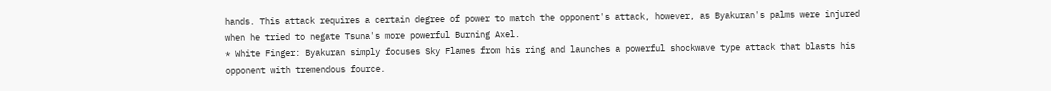hands. This attack requires a certain degree of power to match the opponent's attack, however, as Byakuran's palms were injured when he tried to negate Tsuna's more powerful Burning Axel.
* White Finger: Byakuran simply focuses Sky Flames from his ring and launches a powerful shockwave type attack that blasts his opponent with tremendous fource.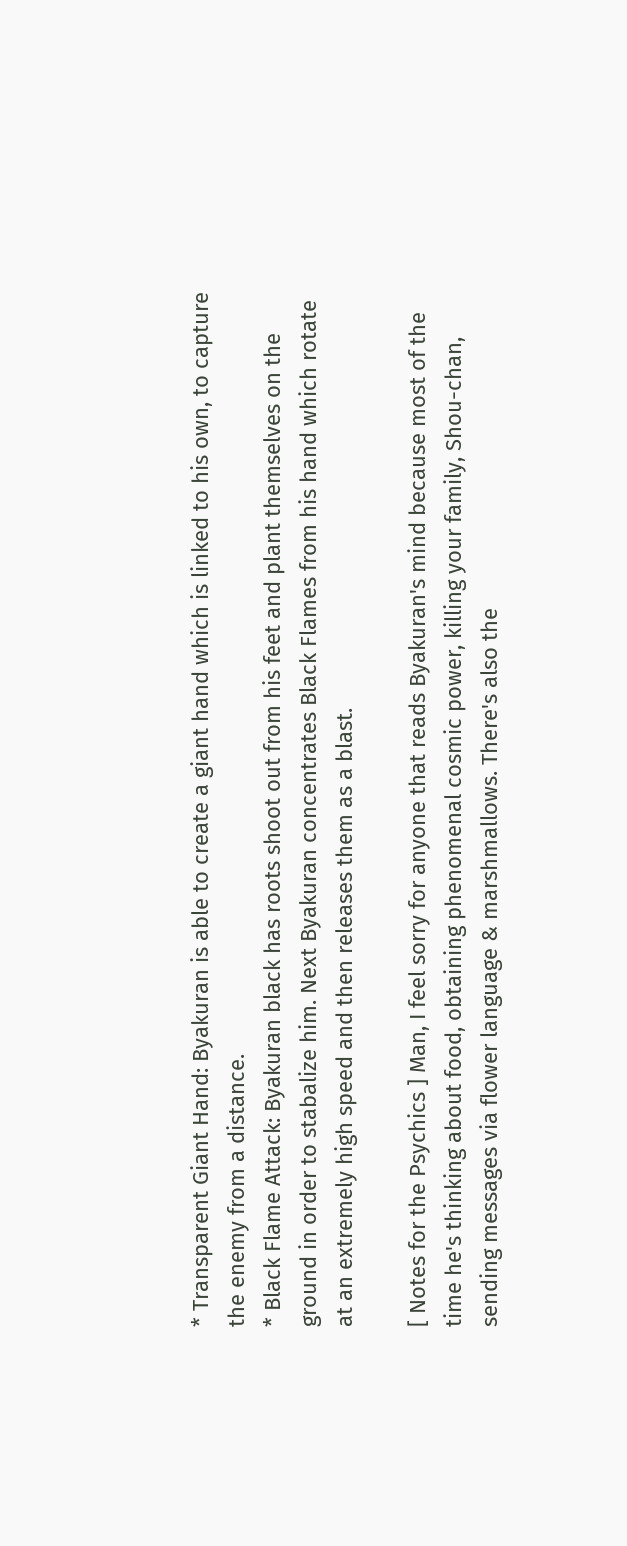* Transparent Giant Hand: Byakuran is able to create a giant hand which is linked to his own, to capture the enemy from a distance.
* Black Flame Attack: Byakuran black has roots shoot out from his feet and plant themselves on the ground in order to stabalize him. Next Byakuran concentrates Black Flames from his hand which rotate at an extremely high speed and then releases them as a blast.

[ Notes for the Psychics ] Man, I feel sorry for anyone that reads Byakuran's mind because most of the time he's thinking about food, obtaining phenomenal cosmic power, killing your family, Shou-chan, sending messages via flower language & marshmallows. There's also the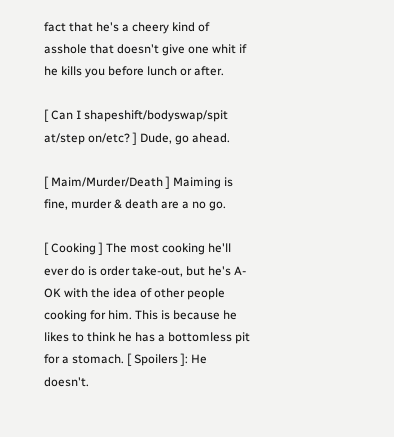fact that he's a cheery kind of asshole that doesn't give one whit if he kills you before lunch or after.

[ Can I shapeshift/bodyswap/spit at/step on/etc? ] Dude, go ahead.

[ Maim/Murder/Death ] Maiming is fine, murder & death are a no go.

[ Cooking ] The most cooking he'll ever do is order take-out, but he's A-OK with the idea of other people cooking for him. This is because he likes to think he has a bottomless pit for a stomach. [ Spoilers ]: He doesn't.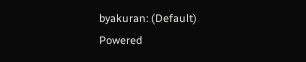byakuran: (Default)
Powered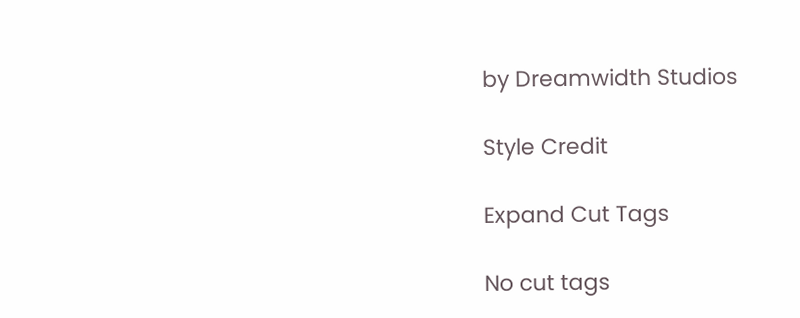by Dreamwidth Studios

Style Credit

Expand Cut Tags

No cut tags